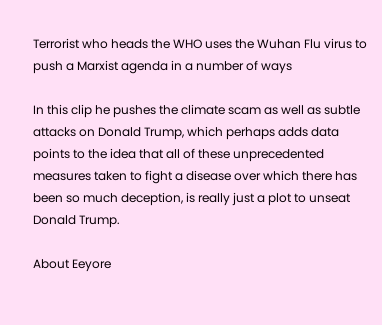Terrorist who heads the WHO uses the Wuhan Flu virus to push a Marxist agenda in a number of ways

In this clip he pushes the climate scam as well as subtle attacks on Donald Trump, which perhaps adds data points to the idea that all of these unprecedented measures taken to fight a disease over which there has been so much deception, is really just a plot to unseat  Donald Trump.

About Eeyore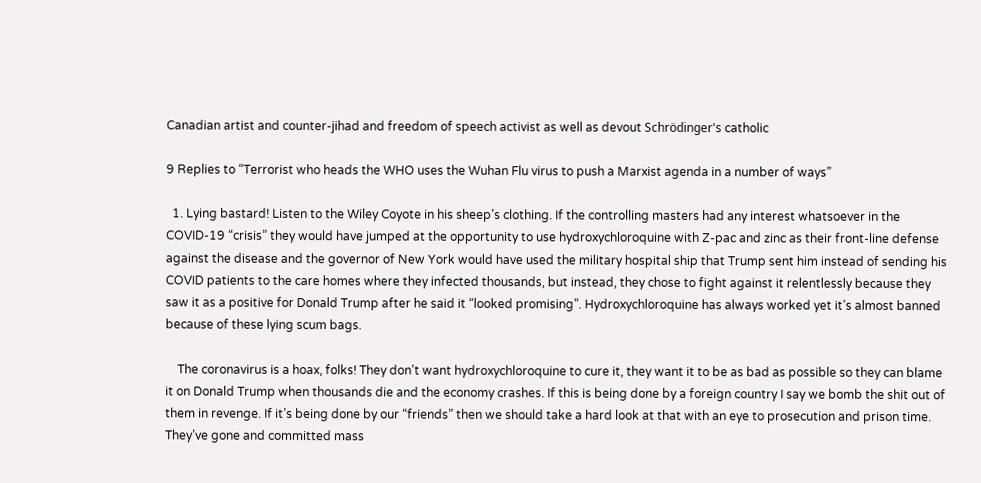Canadian artist and counter-jihad and freedom of speech activist as well as devout Schrödinger's catholic

9 Replies to “Terrorist who heads the WHO uses the Wuhan Flu virus to push a Marxist agenda in a number of ways”

  1. Lying bastard! Listen to the Wiley Coyote in his sheep’s clothing. If the controlling masters had any interest whatsoever in the COVID-19 “crisis” they would have jumped at the opportunity to use hydroxychloroquine with Z-pac and zinc as their front-line defense against the disease and the governor of New York would have used the military hospital ship that Trump sent him instead of sending his COVID patients to the care homes where they infected thousands, but instead, they chose to fight against it relentlessly because they saw it as a positive for Donald Trump after he said it “looked promising”. Hydroxychloroquine has always worked yet it’s almost banned because of these lying scum bags.

    The coronavirus is a hoax, folks! They don’t want hydroxychloroquine to cure it, they want it to be as bad as possible so they can blame it on Donald Trump when thousands die and the economy crashes. If this is being done by a foreign country I say we bomb the shit out of them in revenge. If it’s being done by our “friends” then we should take a hard look at that with an eye to prosecution and prison time. They’ve gone and committed mass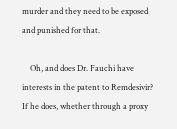murder and they need to be exposed and punished for that.

    Oh, and does Dr. Fauchi have interests in the patent to Remdesivir? If he does, whether through a proxy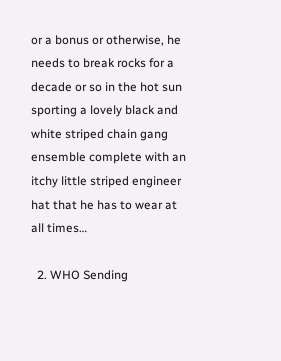or a bonus or otherwise, he needs to break rocks for a decade or so in the hot sun sporting a lovely black and white striped chain gang ensemble complete with an itchy little striped engineer hat that he has to wear at all times…

  2. WHO Sending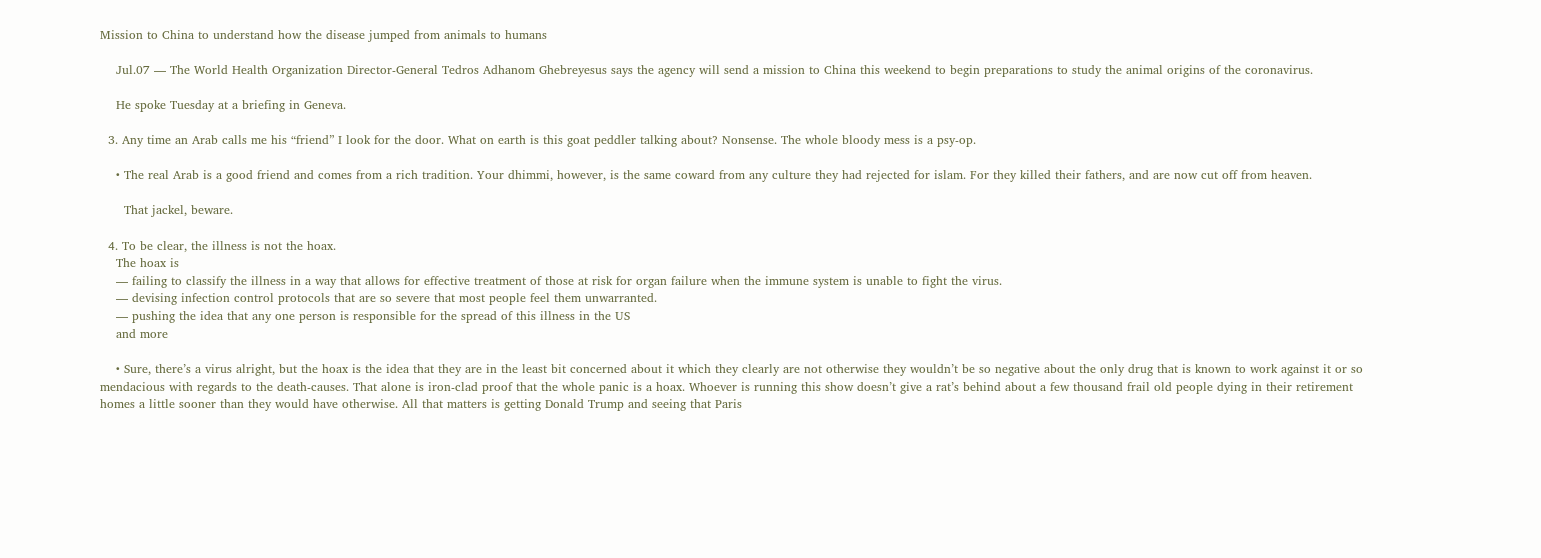Mission to China to understand how the disease jumped from animals to humans

    Jul.07 — The World Health Organization Director-General Tedros Adhanom Ghebreyesus says the agency will send a mission to China this weekend to begin preparations to study the animal origins of the coronavirus.

    He spoke Tuesday at a briefing in Geneva.

  3. Any time an Arab calls me his “friend” I look for the door. What on earth is this goat peddler talking about? Nonsense. The whole bloody mess is a psy-op.

    • The real Arab is a good friend and comes from a rich tradition. Your dhimmi, however, is the same coward from any culture they had rejected for islam. For they killed their fathers, and are now cut off from heaven.

      That jackel, beware.

  4. To be clear, the illness is not the hoax.
    The hoax is
    — failing to classify the illness in a way that allows for effective treatment of those at risk for organ failure when the immune system is unable to fight the virus.
    — devising infection control protocols that are so severe that most people feel them unwarranted.
    — pushing the idea that any one person is responsible for the spread of this illness in the US
    and more

    • Sure, there’s a virus alright, but the hoax is the idea that they are in the least bit concerned about it which they clearly are not otherwise they wouldn’t be so negative about the only drug that is known to work against it or so mendacious with regards to the death-causes. That alone is iron-clad proof that the whole panic is a hoax. Whoever is running this show doesn’t give a rat’s behind about a few thousand frail old people dying in their retirement homes a little sooner than they would have otherwise. All that matters is getting Donald Trump and seeing that Paris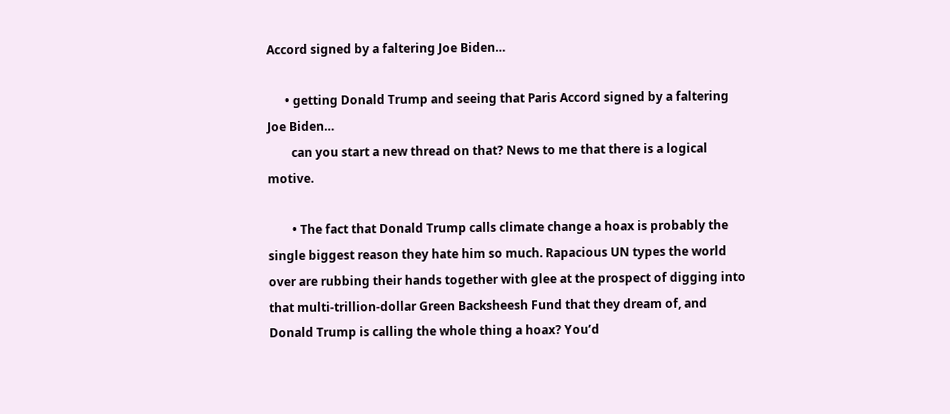Accord signed by a faltering Joe Biden…

      • getting Donald Trump and seeing that Paris Accord signed by a faltering Joe Biden…
        can you start a new thread on that? News to me that there is a logical motive.

        • The fact that Donald Trump calls climate change a hoax is probably the single biggest reason they hate him so much. Rapacious UN types the world over are rubbing their hands together with glee at the prospect of digging into that multi-trillion-dollar Green Backsheesh Fund that they dream of, and Donald Trump is calling the whole thing a hoax? You’d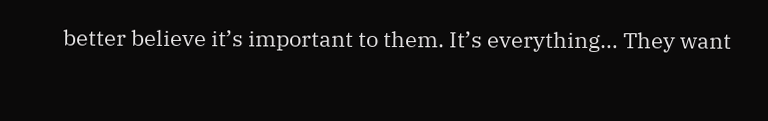better believe it’s important to them. It’s everything… They want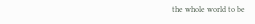the whole world to be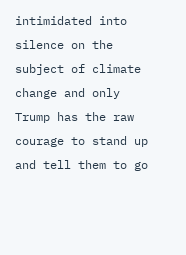intimidated into silence on the subject of climate change and only Trump has the raw courage to stand up and tell them to go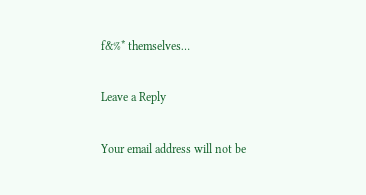f&%* themselves…

Leave a Reply

Your email address will not be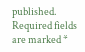published. Required fields are marked *